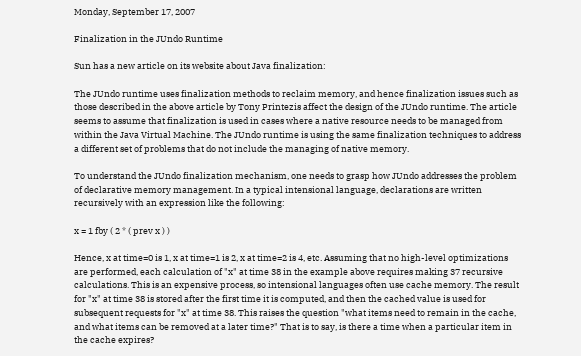Monday, September 17, 2007

Finalization in the JUndo Runtime

Sun has a new article on its website about Java finalization:

The JUndo runtime uses finalization methods to reclaim memory, and hence finalization issues such as those described in the above article by Tony Printezis affect the design of the JUndo runtime. The article seems to assume that finalization is used in cases where a native resource needs to be managed from within the Java Virtual Machine. The JUndo runtime is using the same finalization techniques to address a different set of problems that do not include the managing of native memory.

To understand the JUndo finalization mechanism, one needs to grasp how JUndo addresses the problem of declarative memory management. In a typical intensional language, declarations are written recursively with an expression like the following:

x = 1 fby ( 2 * ( prev x ) )

Hence, x at time=0 is 1, x at time=1 is 2, x at time=2 is 4, etc. Assuming that no high-level optimizations are performed, each calculation of "x" at time 38 in the example above requires making 37 recursive calculations. This is an expensive process, so intensional languages often use cache memory. The result for "x" at time 38 is stored after the first time it is computed, and then the cached value is used for subsequent requests for "x" at time 38. This raises the question "what items need to remain in the cache, and what items can be removed at a later time?" That is to say, is there a time when a particular item in the cache expires?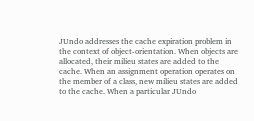JUndo addresses the cache expiration problem in the context of object-orientation. When objects are allocated, their milieu states are added to the cache. When an assignment operation operates on the member of a class, new milieu states are added to the cache. When a particular JUndo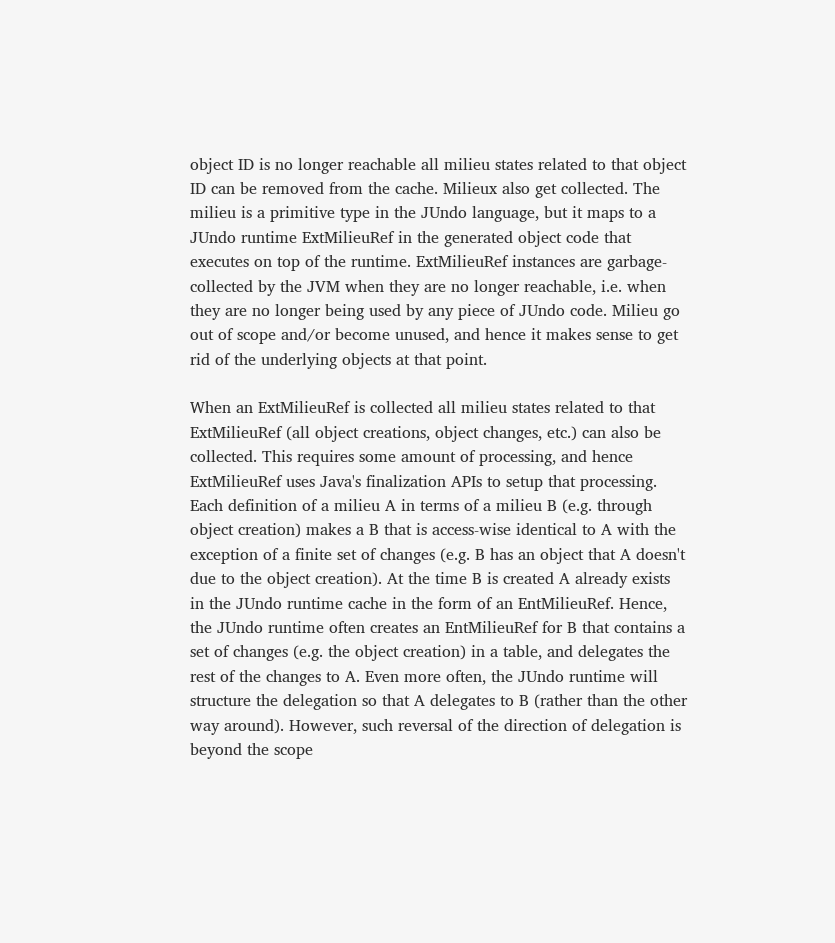object ID is no longer reachable all milieu states related to that object ID can be removed from the cache. Milieux also get collected. The milieu is a primitive type in the JUndo language, but it maps to a JUndo runtime ExtMilieuRef in the generated object code that executes on top of the runtime. ExtMilieuRef instances are garbage-collected by the JVM when they are no longer reachable, i.e. when they are no longer being used by any piece of JUndo code. Milieu go out of scope and/or become unused, and hence it makes sense to get rid of the underlying objects at that point.

When an ExtMilieuRef is collected all milieu states related to that ExtMilieuRef (all object creations, object changes, etc.) can also be collected. This requires some amount of processing, and hence ExtMilieuRef uses Java's finalization APIs to setup that processing. Each definition of a milieu A in terms of a milieu B (e.g. through object creation) makes a B that is access-wise identical to A with the exception of a finite set of changes (e.g. B has an object that A doesn't due to the object creation). At the time B is created A already exists in the JUndo runtime cache in the form of an EntMilieuRef. Hence, the JUndo runtime often creates an EntMilieuRef for B that contains a set of changes (e.g. the object creation) in a table, and delegates the rest of the changes to A. Even more often, the JUndo runtime will structure the delegation so that A delegates to B (rather than the other way around). However, such reversal of the direction of delegation is beyond the scope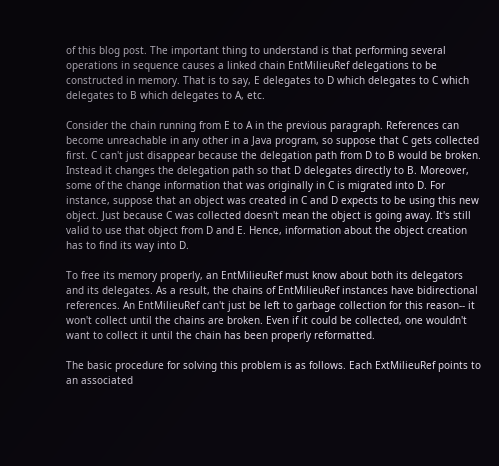of this blog post. The important thing to understand is that performing several operations in sequence causes a linked chain EntMilieuRef delegations to be constructed in memory. That is to say, E delegates to D which delegates to C which delegates to B which delegates to A, etc.

Consider the chain running from E to A in the previous paragraph. References can become unreachable in any other in a Java program, so suppose that C gets collected first. C can't just disappear because the delegation path from D to B would be broken. Instead it changes the delegation path so that D delegates directly to B. Moreover, some of the change information that was originally in C is migrated into D. For instance, suppose that an object was created in C and D expects to be using this new object. Just because C was collected doesn't mean the object is going away. It's still valid to use that object from D and E. Hence, information about the object creation has to find its way into D.

To free its memory properly, an EntMilieuRef must know about both its delegators and its delegates. As a result, the chains of EntMilieuRef instances have bidirectional references. An EntMilieuRef can't just be left to garbage collection for this reason-- it won't collect until the chains are broken. Even if it could be collected, one wouldn't want to collect it until the chain has been properly reformatted.

The basic procedure for solving this problem is as follows. Each ExtMilieuRef points to an associated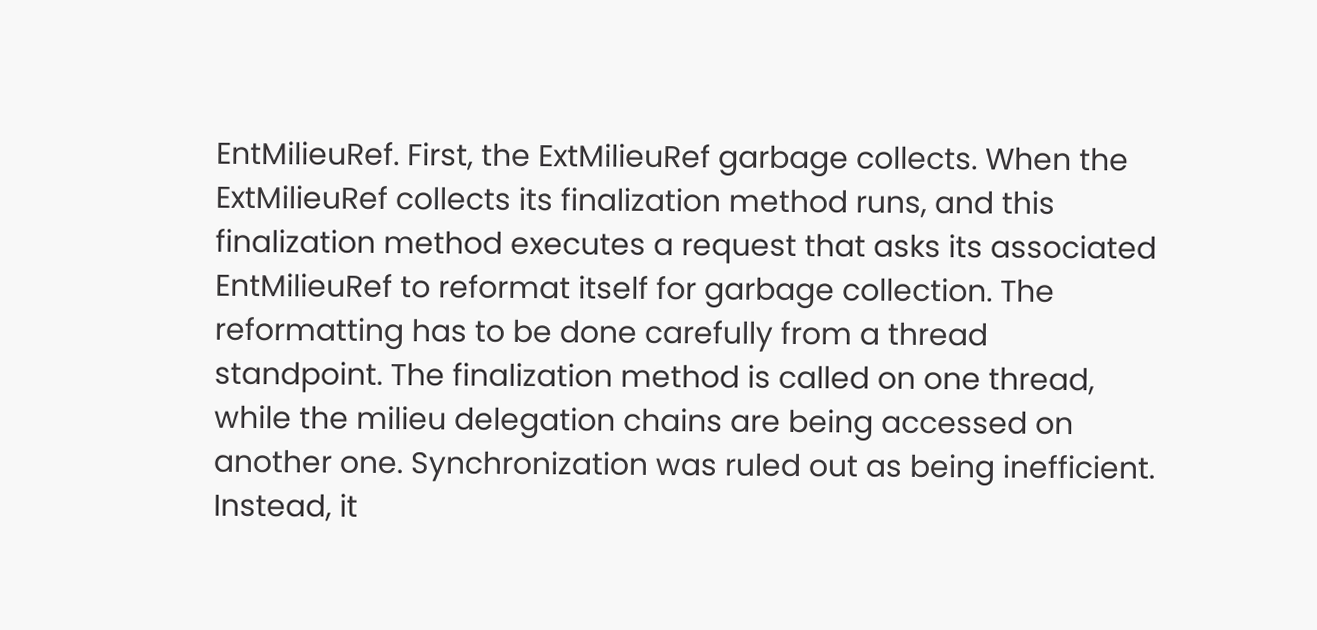EntMilieuRef. First, the ExtMilieuRef garbage collects. When the ExtMilieuRef collects its finalization method runs, and this finalization method executes a request that asks its associated EntMilieuRef to reformat itself for garbage collection. The reformatting has to be done carefully from a thread standpoint. The finalization method is called on one thread, while the milieu delegation chains are being accessed on another one. Synchronization was ruled out as being inefficient. Instead, it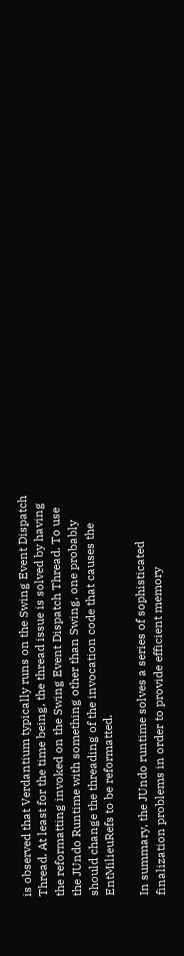is observed that Verdantium typically runs on the Swing Event Dispatch Thread. At least for the time being, the thread issue is solved by having the reformatting invoked on the Swing Event Dispatch Thread. To use the JUndo Runtime with something other than Swing, one probably should change the threading of the invocation code that causes the EntMilieuRefs to be reformatted.

In summary, the JUndo runtime solves a series of sophisticated finalization problems in order to provide efficient memory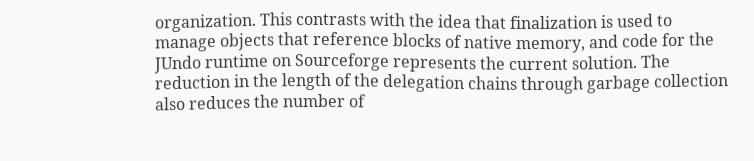organization. This contrasts with the idea that finalization is used to manage objects that reference blocks of native memory, and code for the JUndo runtime on Sourceforge represents the current solution. The reduction in the length of the delegation chains through garbage collection also reduces the number of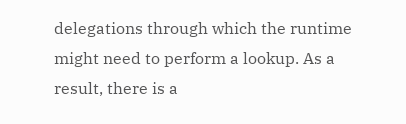delegations through which the runtime might need to perform a lookup. As a result, there is a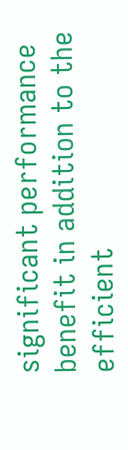significant performance benefit in addition to the efficient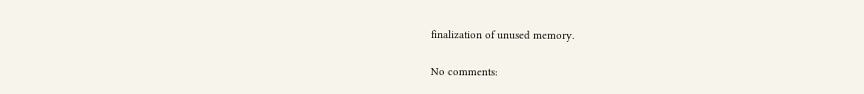finalization of unused memory.

No comments: